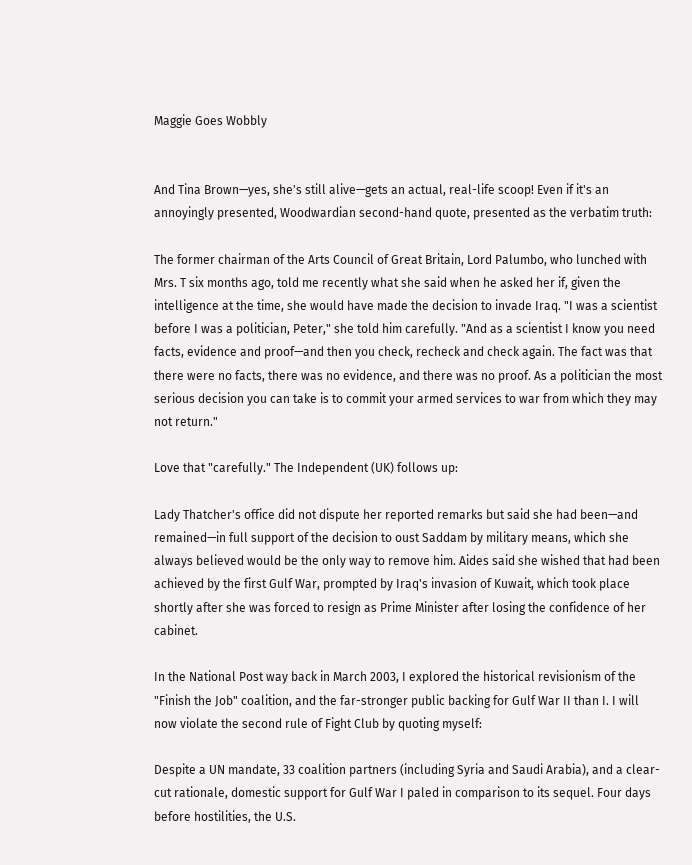Maggie Goes Wobbly


And Tina Brown—yes, she's still alive—gets an actual, real-life scoop! Even if it's an annoyingly presented, Woodwardian second-hand quote, presented as the verbatim truth:

The former chairman of the Arts Council of Great Britain, Lord Palumbo, who lunched with Mrs. T six months ago, told me recently what she said when he asked her if, given the intelligence at the time, she would have made the decision to invade Iraq. "I was a scientist before I was a politician, Peter," she told him carefully. "And as a scientist I know you need facts, evidence and proof—and then you check, recheck and check again. The fact was that there were no facts, there was no evidence, and there was no proof. As a politician the most serious decision you can take is to commit your armed services to war from which they may not return."

Love that "carefully." The Independent (UK) follows up:

Lady Thatcher's office did not dispute her reported remarks but said she had been—and remained—in full support of the decision to oust Saddam by military means, which she always believed would be the only way to remove him. Aides said she wished that had been achieved by the first Gulf War, prompted by Iraq's invasion of Kuwait, which took place shortly after she was forced to resign as Prime Minister after losing the confidence of her cabinet.

In the National Post way back in March 2003, I explored the historical revisionism of the "Finish the Job" coalition, and the far-stronger public backing for Gulf War II than I. I will now violate the second rule of Fight Club by quoting myself:

Despite a UN mandate, 33 coalition partners (including Syria and Saudi Arabia), and a clear-cut rationale, domestic support for Gulf War I paled in comparison to its sequel. Four days before hostilities, the U.S.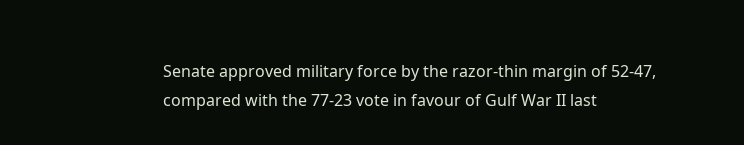Senate approved military force by the razor-thin margin of 52-47, compared with the 77-23 vote in favour of Gulf War II last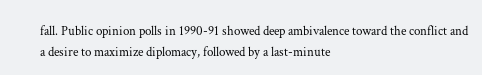fall. Public opinion polls in 1990-91 showed deep ambivalence toward the conflict and a desire to maximize diplomacy, followed by a last-minute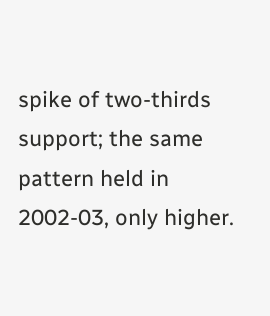spike of two-thirds support; the same pattern held in 2002-03, only higher.